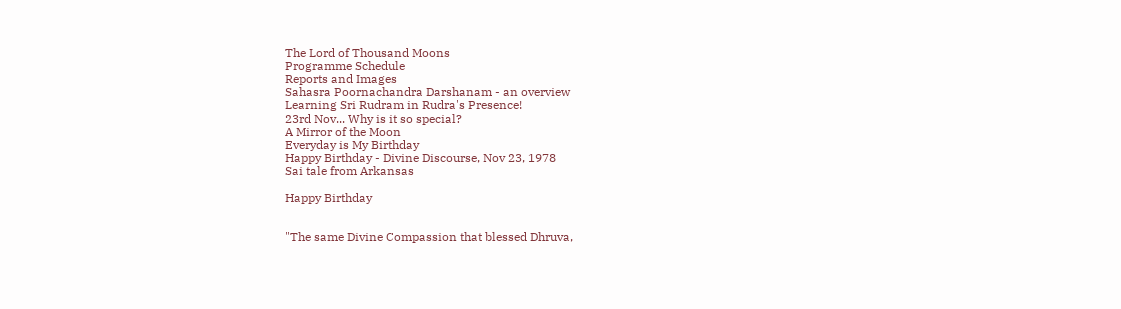The Lord of Thousand Moons
Programme Schedule
Reports and Images
Sahasra Poornachandra Darshanam - an overview
Learning Sri Rudram in Rudra's Presence!
23rd Nov... Why is it so special?
A Mirror of the Moon
Everyday is My Birthday
Happy Birthday - Divine Discourse, Nov 23, 1978
Sai tale from Arkansas

Happy Birthday


"The same Divine Compassion that blessed Dhruva,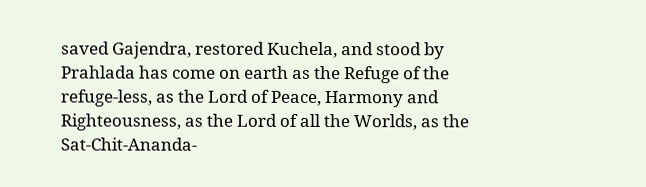saved Gajendra, restored Kuchela, and stood by Prahlada has come on earth as the Refuge of the refuge‑less, as the Lord of Peace, Harmony and Righteousness, as the Lord of all the Worlds, as the Sat‑Chit‑Ananda-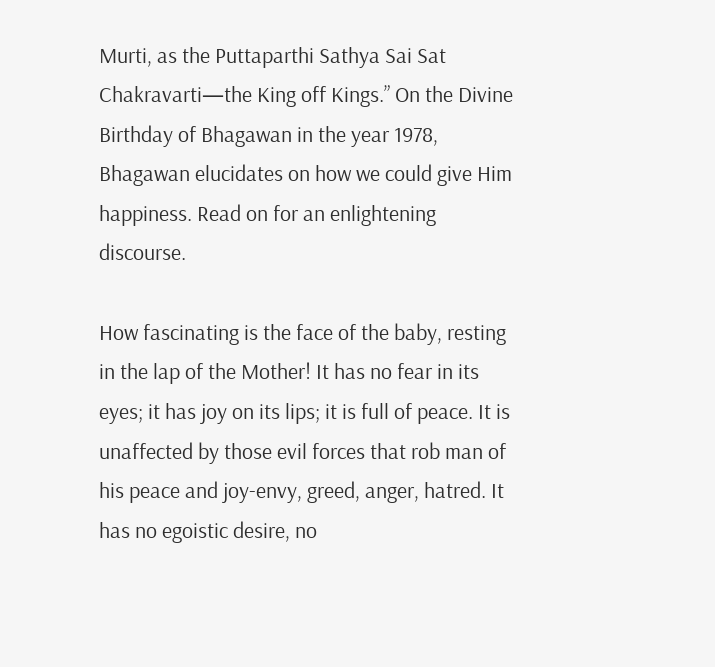Murti, as the Puttaparthi Sathya Sai Sat Chakravarti—the King off Kings.” On the Divine Birthday of Bhagawan in the year 1978, Bhagawan elucidates on how we could give Him happiness. Read on for an enlightening discourse.

How fascinating is the face of the baby, resting in the lap of the Mother! It has no fear in its eyes; it has joy on its lips; it is full of peace. It is unaffected by those evil forces that rob man of his peace and joy‑envy, greed, anger, hatred. It has no egoistic desire, no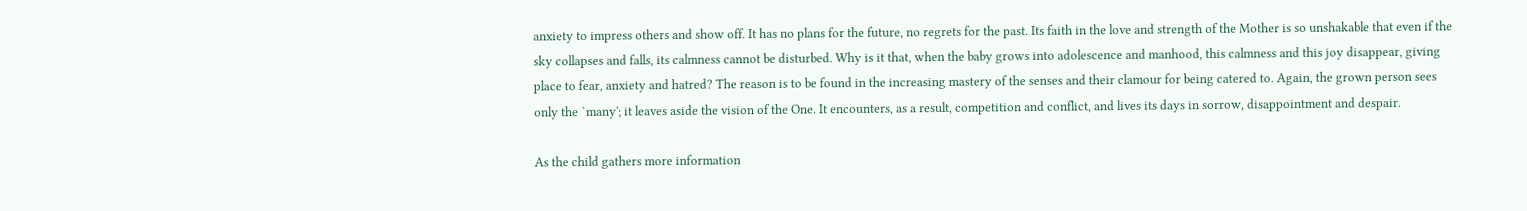anxiety to impress others and show off. It has no plans for the future, no regrets for the past. Its faith in the love and strength of the Mother is so unshakable that even if the sky collapses and falls, its calmness cannot be disturbed. Why is it that, when the baby grows into adolescence and manhood, this calmness and this joy disappear, giving place to fear, anxiety and hatred? The reason is to be found in the increasing mastery of the senses and their clamour for being catered to. Again, the grown person sees only the `many'; it leaves aside the vision of the One. It encounters, as a result, competition and conflict, and lives its days in sorrow, disappointment and despair.

As the child gathers more information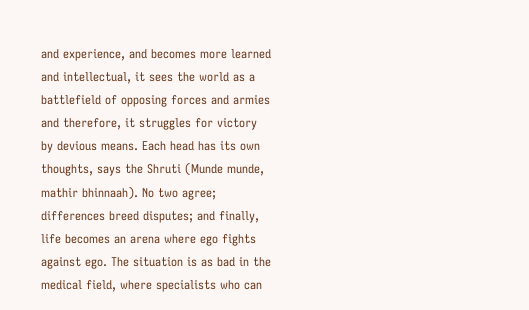and experience, and becomes more learned and intellectual, it sees the world as a battlefield of opposing forces and armies and therefore, it struggles for victory by devious means. Each head has its own thoughts, says the Shruti (Munde munde, mathir bhinnaah). No two agree; differences breed disputes; and finally, life becomes an arena where ego fights against ego. The situation is as bad in the medical field, where specialists who can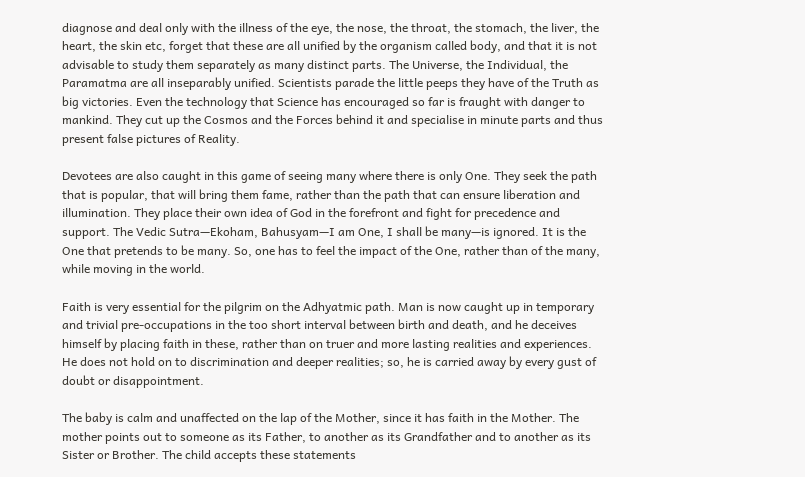diagnose and deal only with the illness of the eye, the nose, the throat, the stomach, the liver, the heart, the skin etc, forget that these are all unified by the organism called body, and that it is not advisable to study them separately as many distinct parts. The Universe, the Individual, the Paramatma are all inseparably unified. Scientists parade the little peeps they have of the Truth as big victories. Even the technology that Science has encouraged so far is fraught with danger to mankind. They cut up the Cosmos and the Forces behind it and specialise in minute parts and thus present false pictures of Reality.

Devotees are also caught in this game of seeing many where there is only One. They seek the path that is popular, that will bring them fame, rather than the path that can ensure liberation and illumination. They place their own idea of God in the forefront and fight for precedence and support. The Vedic Sutra—Ekoham, Bahusyam—I am One, I shall be many—is ignored. It is the One that pretends to be many. So, one has to feel the impact of the One, rather than of the many, while moving in the world.

Faith is very essential for the pilgrim on the Adhyatmic path. Man is now caught up in temporary and trivial pre‑occupations in the too short interval between birth and death, and he deceives himself by placing faith in these, rather than on truer and more lasting realities and experiences. He does not hold on to discrimination and deeper realities; so, he is carried away by every gust of doubt or disappointment.

The baby is calm and unaffected on the lap of the Mother, since it has faith in the Mother. The mother points out to someone as its Father, to another as its Grandfather and to another as its Sister or Brother. The child accepts these statements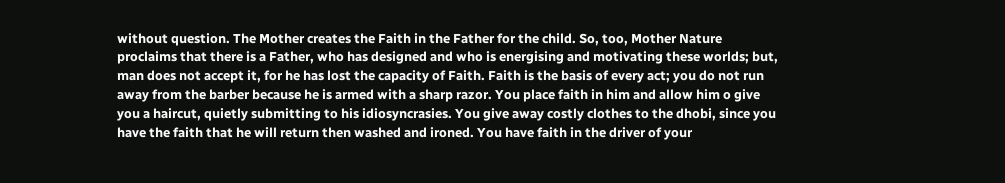without question. The Mother creates the Faith in the Father for the child. So, too, Mother Nature proclaims that there is a Father, who has designed and who is energising and motivating these worlds; but, man does not accept it, for he has lost the capacity of Faith. Faith is the basis of every act; you do not run away from the barber because he is armed with a sharp razor. You place faith in him and allow him o give you a haircut, quietly submitting to his idiosyncrasies. You give away costly clothes to the dhobi, since you have the faith that he will return then washed and ironed. You have faith in the driver of your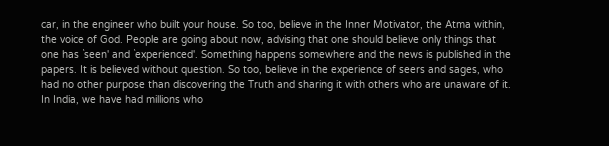car, in the engineer who built your house. So too, believe in the Inner Motivator, the Atma within, the voice of God. People are going about now, advising that one should believe only things that one has `seen' and `experienced'. Something happens somewhere and the news is published in the papers. It is believed without question. So too, believe in the experience of seers and sages, who had no other purpose than discovering the Truth and sharing it with others who are unaware of it. In India, we have had millions who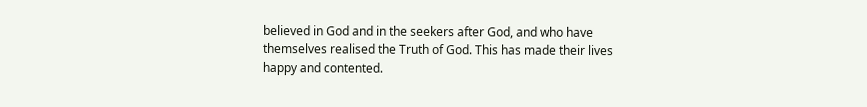believed in God and in the seekers after God, and who have themselves realised the Truth of God. This has made their lives happy and contented.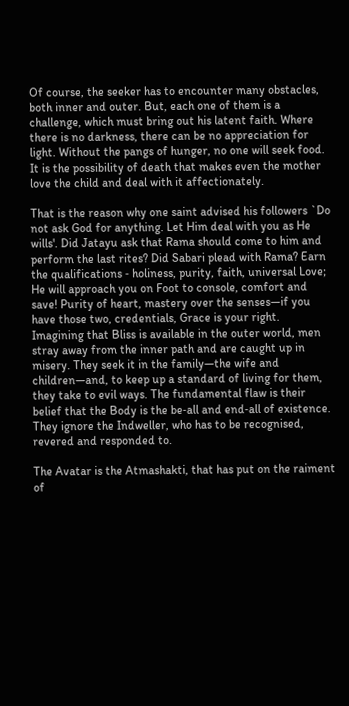Of course, the seeker has to encounter many obstacles, both inner and outer. But, each one of them is a challenge, which must bring out his latent faith. Where there is no darkness, there can be no appreciation for light. Without the pangs of hunger, no one will seek food. It is the possibility of death that makes even the mother love the child and deal with it affectionately.

That is the reason why one saint advised his followers `Do not ask God for anything. Let Him deal with you as He wills'. Did Jatayu ask that Rama should come to him and perform the last rites? Did Sabari plead with Rama? Earn the qualifications ‑ holiness, purity, faith, universal Love; He will approach you on Foot to console, comfort and save! Purity of heart, mastery over the senses—if you have those two, credentials, Grace is your right. Imagining that Bliss is available in the outer world, men stray away from the inner path and are caught up in misery. They seek it in the family—the wife and children—and, to keep up a standard of living for them, they take to evil ways. The fundamental flaw is their belief that the Body is the be‑all and end‑all of existence. They ignore the Indweller, who has to be recognised, revered and responded to.

The Avatar is the Atmashakti, that has put on the raiment of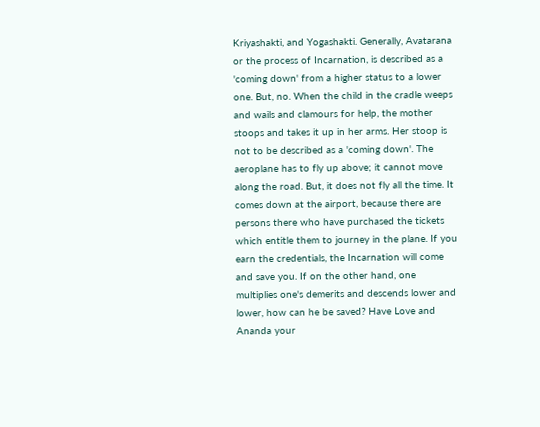Kriyashakti, and Yogashakti. Generally, Avatarana or the process of Incarnation, is described as a 'coming down' from a higher status to a lower one. But, no. When the child in the cradle weeps and wails and clamours for help, the mother stoops and takes it up in her arms. Her stoop is not to be described as a 'coming down'. The aeroplane has to fly up above; it cannot move along the road. But, it does not fly all the time. It comes down at the airport, because there are persons there who have purchased the tickets which entitle them to journey in the plane. If you earn the credentials, the Incarnation will come and save you. If on the other hand, one multiplies one's demerits and descends lower and lower, how can he be saved? Have Love and Ananda your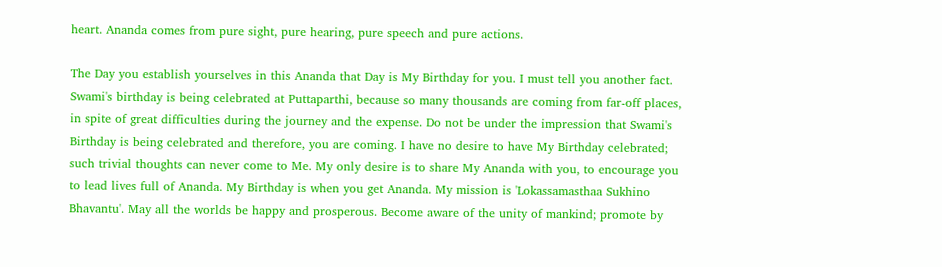heart. Ananda comes from pure sight, pure hearing, pure speech and pure actions.

The Day you establish yourselves in this Ananda that Day is My Birthday for you. I must tell you another fact. Swami's birthday is being celebrated at Puttaparthi, because so many thousands are coming from far‑off places, in spite of great difficulties during the journey and the expense. Do not be under the impression that Swami's Birthday is being celebrated and therefore, you are coming. I have no desire to have My Birthday celebrated; such trivial thoughts can never come to Me. My only desire is to share My Ananda with you, to encourage you to lead lives full of Ananda. My Birthday is when you get Ananda. My mission is 'Lokassamasthaa Sukhino Bhavantu'. May all the worlds be happy and prosperous. Become aware of the unity of mankind; promote by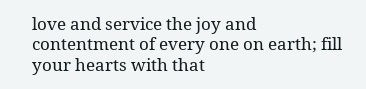love and service the joy and contentment of every one on earth; fill your hearts with that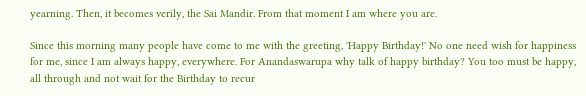yearning. Then, it becomes verily, the Sai Mandir. From that moment I am where you are.

Since this morning many people have come to me with the greeting, 'Happy Birthday!' No one need wish for happiness for me, since I am always happy, everywhere. For Anandaswarupa why talk of happy birthday? You too must be happy, all through and not wait for the Birthday to recur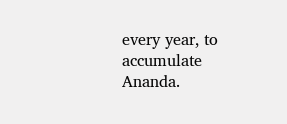every year, to accumulate Ananda.